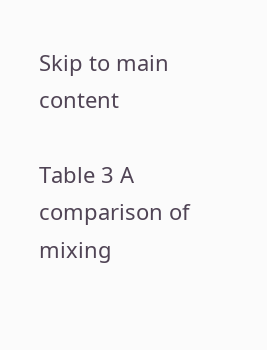Skip to main content

Table 3 A comparison of mixing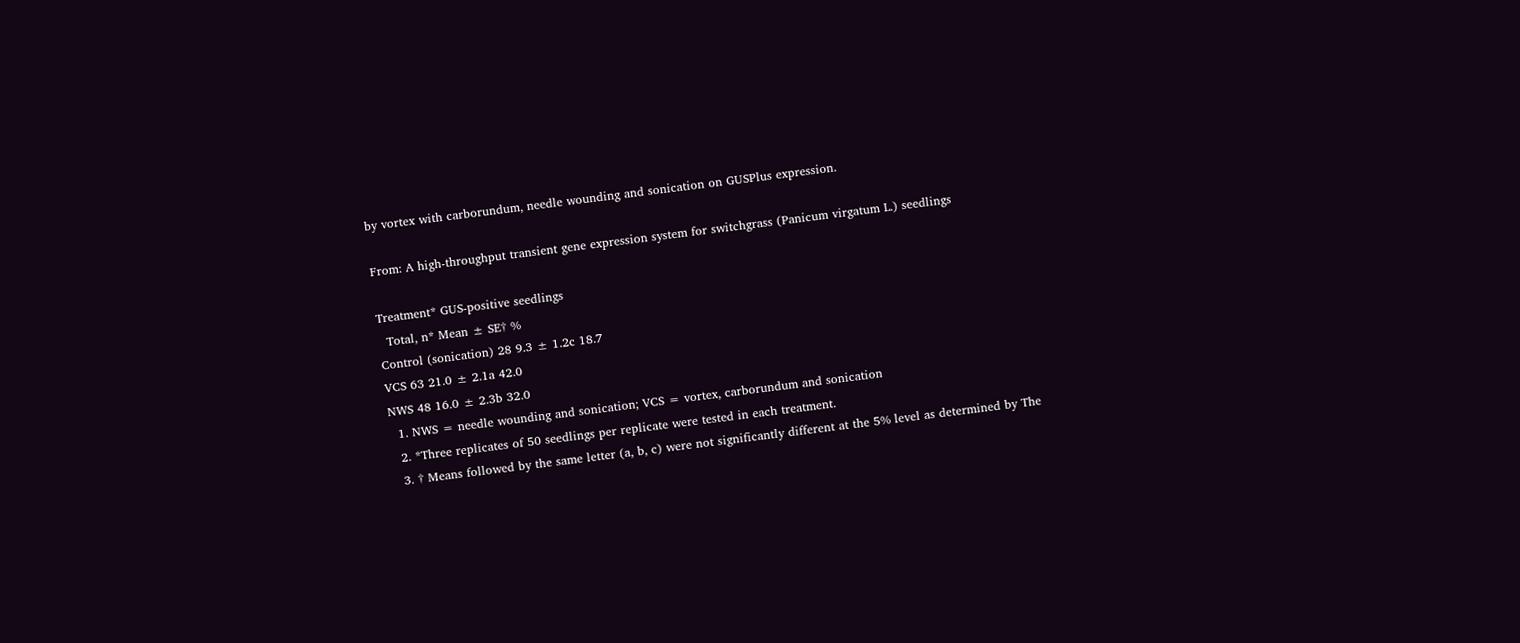by vortex with carborundum, needle wounding and sonication on GUSPlus expression.

From: A high-throughput transient gene expression system for switchgrass (Panicum virgatum L.) seedlings

Treatment* GUS-positive seedlings
  Total, n* Mean ± SE† %
Control (sonication) 28 9.3 ± 1.2c 18.7
VCS 63 21.0 ± 2.1a 42.0
NWS 48 16.0 ± 2.3b 32.0
  1. NWS = needle wounding and sonication; VCS = vortex, carborundum and sonication
  2. *Three replicates of 50 seedlings per replicate were tested in each treatment.
  3. † Means followed by the same letter (a, b, c) were not significantly different at the 5% level as determined by The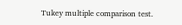Tukey multiple comparison test.